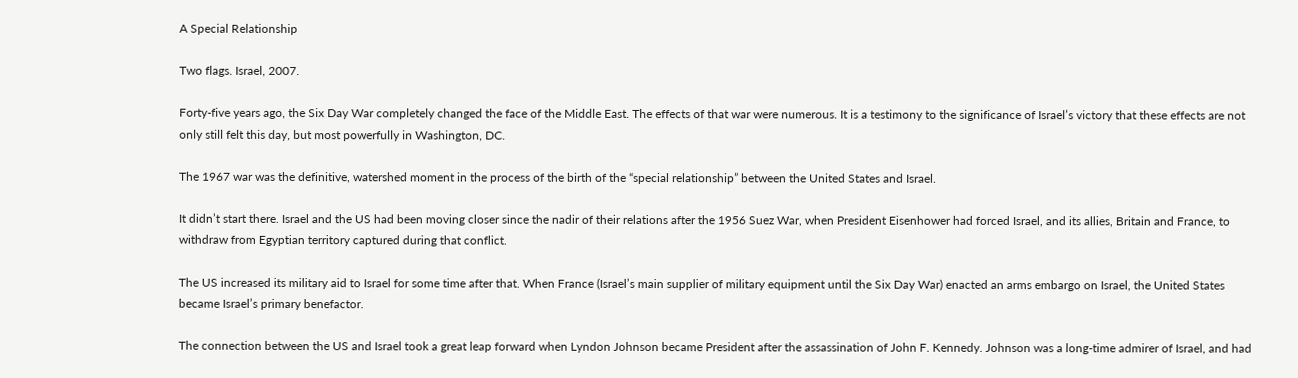A Special Relationship

Two flags. Israel, 2007.

Forty-five years ago, the Six Day War completely changed the face of the Middle East. The effects of that war were numerous. It is a testimony to the significance of Israel’s victory that these effects are not only still felt this day, but most powerfully in Washington, DC.

The 1967 war was the definitive, watershed moment in the process of the birth of the “special relationship” between the United States and Israel.

It didn’t start there. Israel and the US had been moving closer since the nadir of their relations after the 1956 Suez War, when President Eisenhower had forced Israel, and its allies, Britain and France, to withdraw from Egyptian territory captured during that conflict.

The US increased its military aid to Israel for some time after that. When France (Israel’s main supplier of military equipment until the Six Day War) enacted an arms embargo on Israel, the United States became Israel’s primary benefactor.

The connection between the US and Israel took a great leap forward when Lyndon Johnson became President after the assassination of John F. Kennedy. Johnson was a long-time admirer of Israel, and had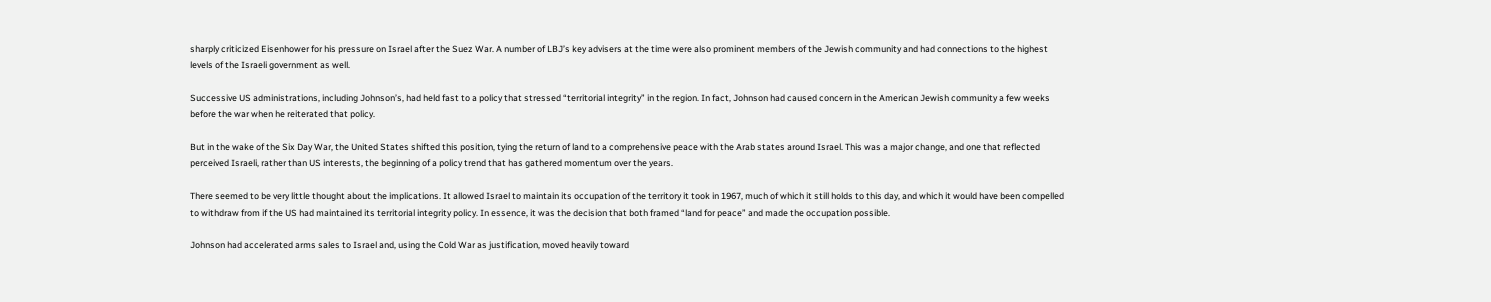sharply criticized Eisenhower for his pressure on Israel after the Suez War. A number of LBJ’s key advisers at the time were also prominent members of the Jewish community and had connections to the highest levels of the Israeli government as well.

Successive US administrations, including Johnson’s, had held fast to a policy that stressed “territorial integrity” in the region. In fact, Johnson had caused concern in the American Jewish community a few weeks before the war when he reiterated that policy.

But in the wake of the Six Day War, the United States shifted this position, tying the return of land to a comprehensive peace with the Arab states around Israel. This was a major change, and one that reflected perceived Israeli, rather than US interests, the beginning of a policy trend that has gathered momentum over the years.

There seemed to be very little thought about the implications. It allowed Israel to maintain its occupation of the territory it took in 1967, much of which it still holds to this day, and which it would have been compelled to withdraw from if the US had maintained its territorial integrity policy. In essence, it was the decision that both framed “land for peace” and made the occupation possible.

Johnson had accelerated arms sales to Israel and, using the Cold War as justification, moved heavily toward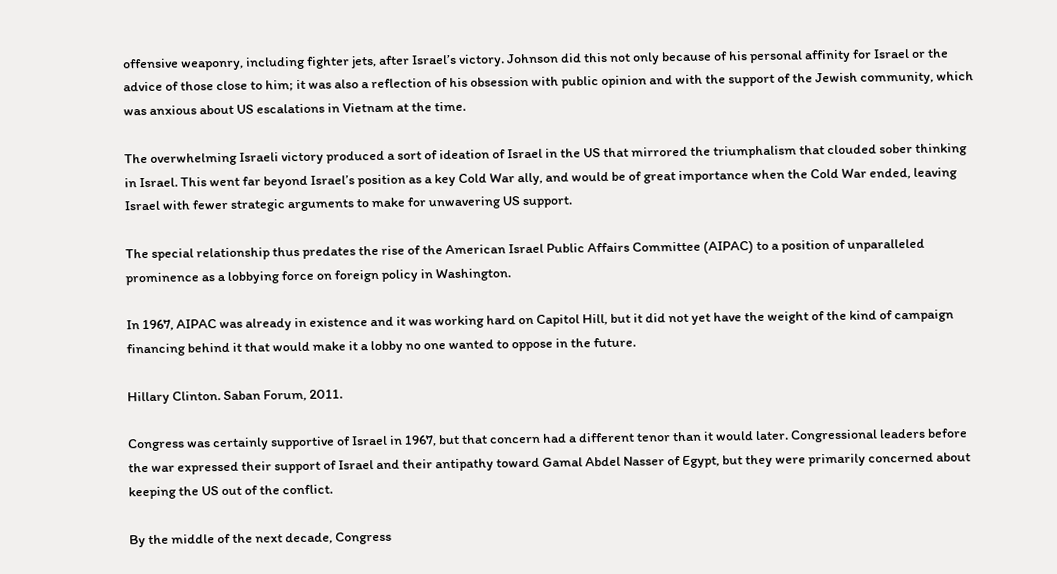offensive weaponry, including fighter jets, after Israel’s victory. Johnson did this not only because of his personal affinity for Israel or the advice of those close to him; it was also a reflection of his obsession with public opinion and with the support of the Jewish community, which was anxious about US escalations in Vietnam at the time.

The overwhelming Israeli victory produced a sort of ideation of Israel in the US that mirrored the triumphalism that clouded sober thinking in Israel. This went far beyond Israel’s position as a key Cold War ally, and would be of great importance when the Cold War ended, leaving Israel with fewer strategic arguments to make for unwavering US support.

The special relationship thus predates the rise of the American Israel Public Affairs Committee (AIPAC) to a position of unparalleled prominence as a lobbying force on foreign policy in Washington.

In 1967, AIPAC was already in existence and it was working hard on Capitol Hill, but it did not yet have the weight of the kind of campaign financing behind it that would make it a lobby no one wanted to oppose in the future.

Hillary Clinton. Saban Forum, 2011.

Congress was certainly supportive of Israel in 1967, but that concern had a different tenor than it would later. Congressional leaders before the war expressed their support of Israel and their antipathy toward Gamal Abdel Nasser of Egypt, but they were primarily concerned about keeping the US out of the conflict.

By the middle of the next decade, Congress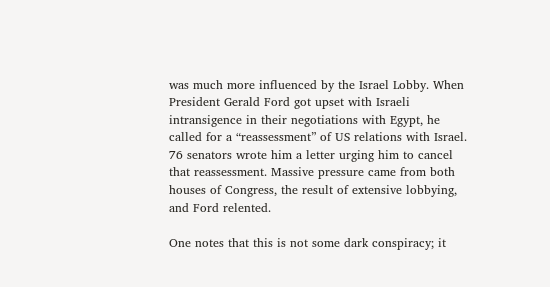was much more influenced by the Israel Lobby. When President Gerald Ford got upset with Israeli intransigence in their negotiations with Egypt, he called for a “reassessment” of US relations with Israel. 76 senators wrote him a letter urging him to cancel that reassessment. Massive pressure came from both houses of Congress, the result of extensive lobbying, and Ford relented.

One notes that this is not some dark conspiracy; it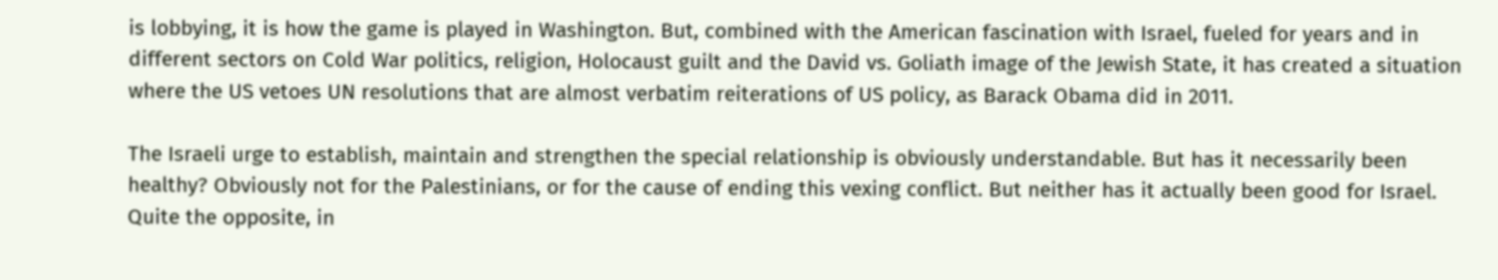is lobbying, it is how the game is played in Washington. But, combined with the American fascination with Israel, fueled for years and in different sectors on Cold War politics, religion, Holocaust guilt and the David vs. Goliath image of the Jewish State, it has created a situation where the US vetoes UN resolutions that are almost verbatim reiterations of US policy, as Barack Obama did in 2011.

The Israeli urge to establish, maintain and strengthen the special relationship is obviously understandable. But has it necessarily been healthy? Obviously not for the Palestinians, or for the cause of ending this vexing conflict. But neither has it actually been good for Israel.  Quite the opposite, in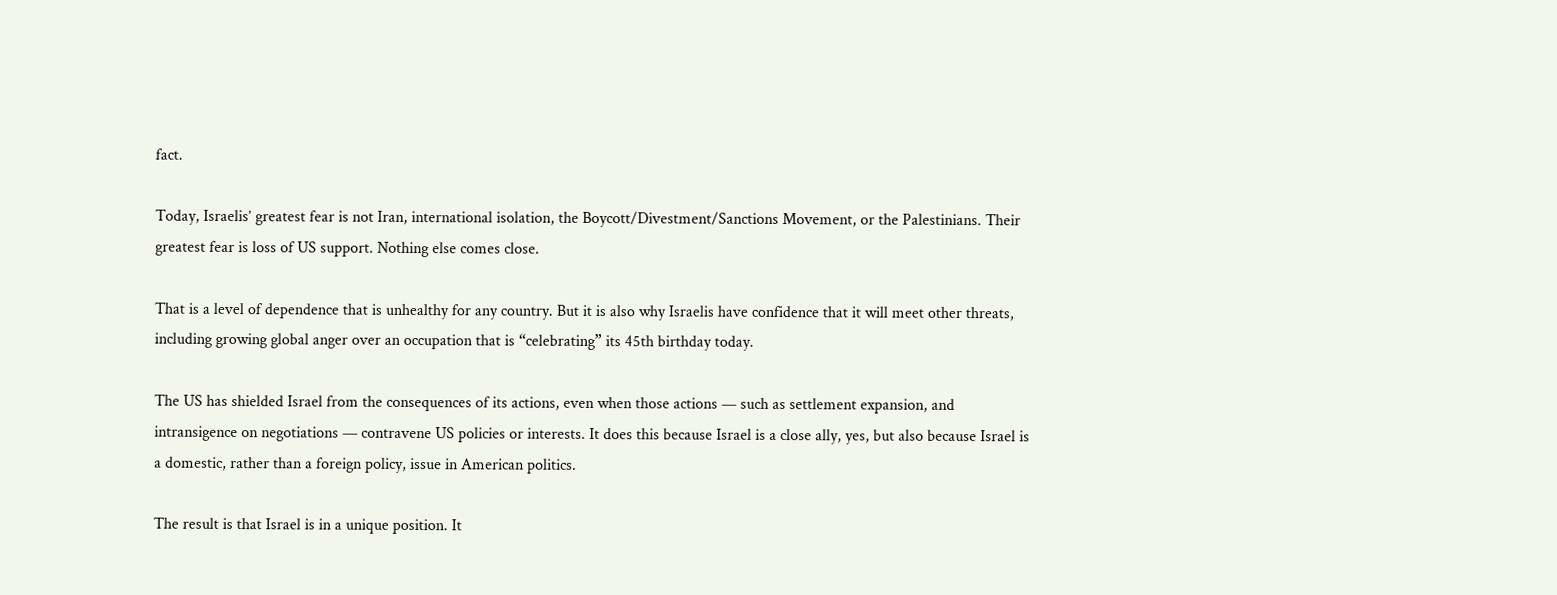fact.

Today, Israelis’ greatest fear is not Iran, international isolation, the Boycott/Divestment/Sanctions Movement, or the Palestinians. Their greatest fear is loss of US support. Nothing else comes close.

That is a level of dependence that is unhealthy for any country. But it is also why Israelis have confidence that it will meet other threats, including growing global anger over an occupation that is “celebrating” its 45th birthday today.

The US has shielded Israel from the consequences of its actions, even when those actions — such as settlement expansion, and intransigence on negotiations — contravene US policies or interests. It does this because Israel is a close ally, yes, but also because Israel is a domestic, rather than a foreign policy, issue in American politics.

The result is that Israel is in a unique position. It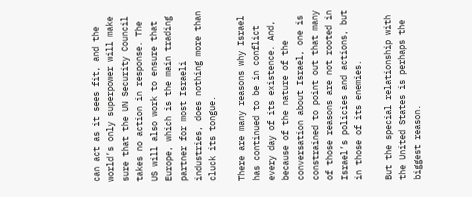can act as it sees fit, and the world’s only superpower will make sure that the UN Security Council takes no action in response. The US will also work to ensure that Europe, which is the main trading partner for most Israeli industries, does nothing more than cluck its tongue.

There are many reasons why Israel has continued to be in conflict every day of its existence. And, because of the nature of the conversation about Israel, one is constrained to point out that many of those reasons are not rooted in Israel’s policies and actions, but in those of its enemies.

But the special relationship with the United States is perhaps the biggest reason.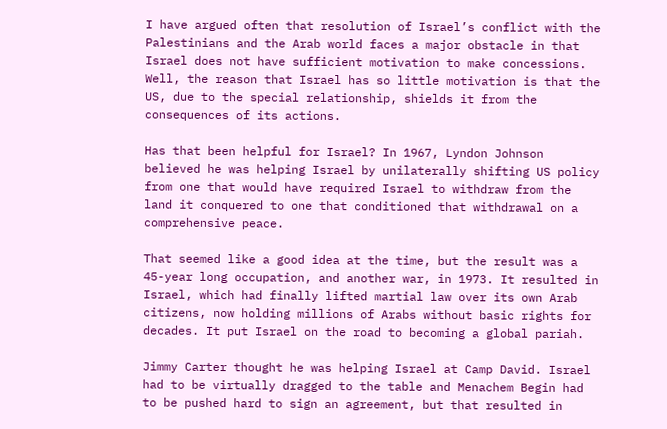I have argued often that resolution of Israel’s conflict with the Palestinians and the Arab world faces a major obstacle in that Israel does not have sufficient motivation to make concessions. Well, the reason that Israel has so little motivation is that the US, due to the special relationship, shields it from the consequences of its actions.

Has that been helpful for Israel? In 1967, Lyndon Johnson believed he was helping Israel by unilaterally shifting US policy from one that would have required Israel to withdraw from the land it conquered to one that conditioned that withdrawal on a comprehensive peace.

That seemed like a good idea at the time, but the result was a 45-year long occupation, and another war, in 1973. It resulted in Israel, which had finally lifted martial law over its own Arab citizens, now holding millions of Arabs without basic rights for decades. It put Israel on the road to becoming a global pariah.

Jimmy Carter thought he was helping Israel at Camp David. Israel had to be virtually dragged to the table and Menachem Begin had to be pushed hard to sign an agreement, but that resulted in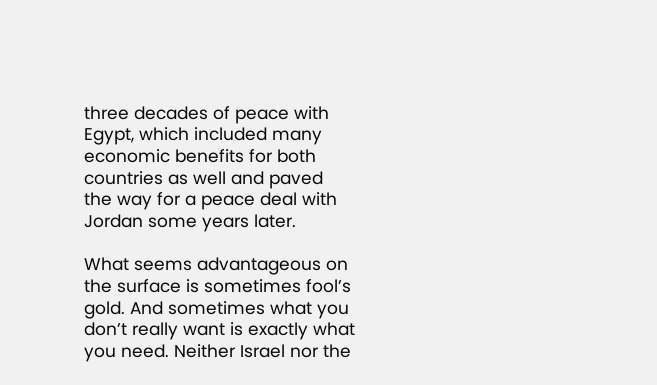three decades of peace with Egypt, which included many economic benefits for both countries as well and paved the way for a peace deal with Jordan some years later.

What seems advantageous on the surface is sometimes fool’s gold. And sometimes what you don’t really want is exactly what you need. Neither Israel nor the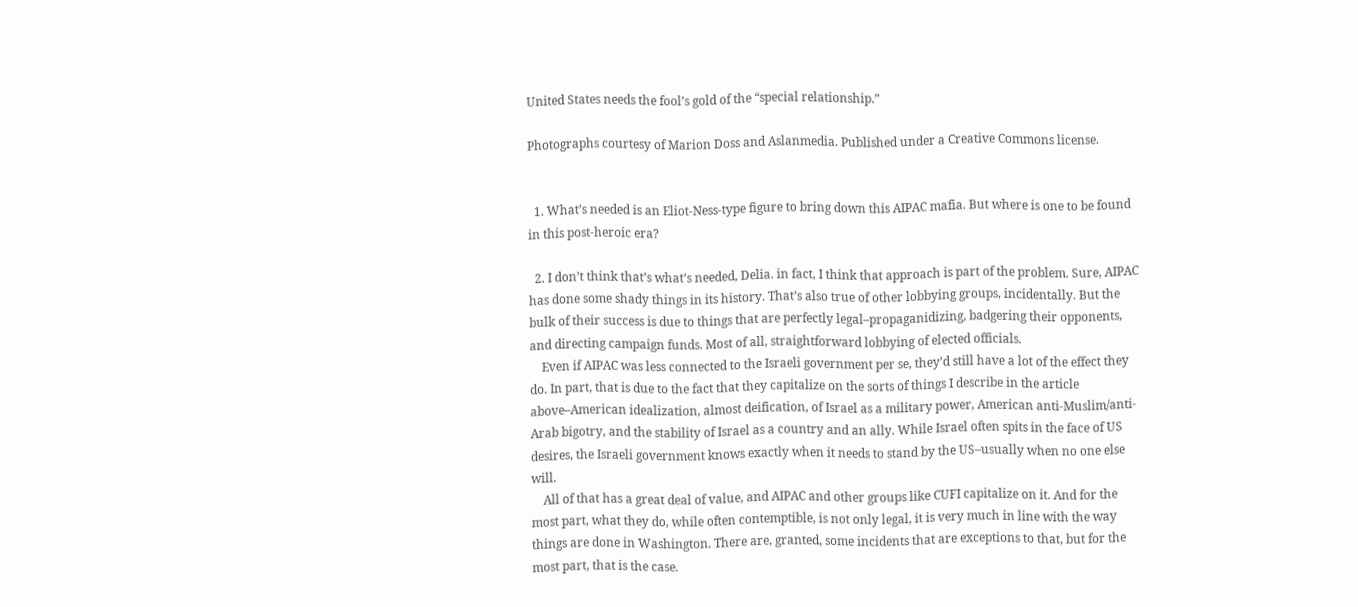United States needs the fool’s gold of the “special relationship.”

Photographs courtesy of Marion Doss and Aslanmedia. Published under a Creative Commons license.


  1. What’s needed is an Eliot-Ness-type figure to bring down this AIPAC mafia. But where is one to be found in this post-heroic era?

  2. I don’t think that’s what’s needed, Delia. in fact, I think that approach is part of the problem. Sure, AIPAC has done some shady things in its history. That’s also true of other lobbying groups, incidentally. But the bulk of their success is due to things that are perfectly legal–propaganidizing, badgering their opponents, and directing campaign funds. Most of all, straightforward lobbying of elected officials.
    Even if AIPAC was less connected to the Israeli government per se, they’d still have a lot of the effect they do. In part, that is due to the fact that they capitalize on the sorts of things I describe in the article above–American idealization, almost deification, of Israel as a military power, American anti-Muslim/anti-Arab bigotry, and the stability of Israel as a country and an ally. While Israel often spits in the face of US desires, the Israeli government knows exactly when it needs to stand by the US–usually when no one else will.
    All of that has a great deal of value, and AIPAC and other groups like CUFI capitalize on it. And for the most part, what they do, while often contemptible, is not only legal, it is very much in line with the way things are done in Washington. There are, granted, some incidents that are exceptions to that, but for the most part, that is the case.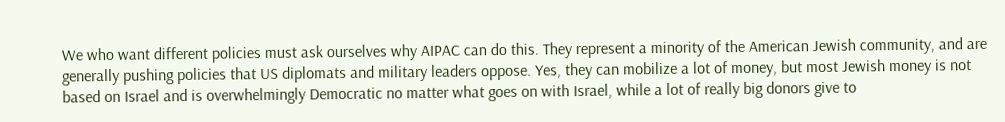We who want different policies must ask ourselves why AIPAC can do this. They represent a minority of the American Jewish community, and are generally pushing policies that US diplomats and military leaders oppose. Yes, they can mobilize a lot of money, but most Jewish money is not based on Israel and is overwhelmingly Democratic no matter what goes on with Israel, while a lot of really big donors give to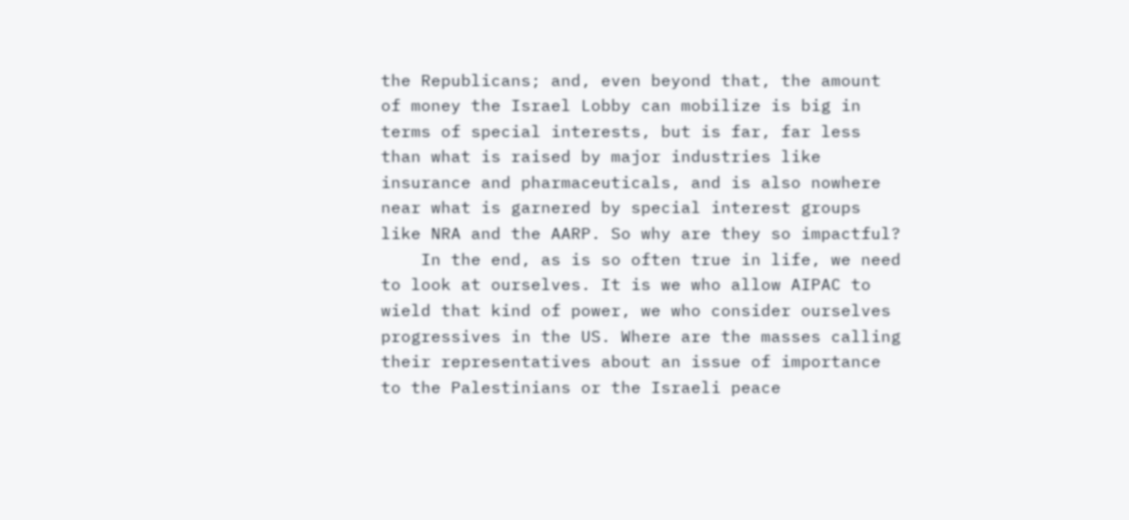the Republicans; and, even beyond that, the amount of money the Israel Lobby can mobilize is big in terms of special interests, but is far, far less than what is raised by major industries like insurance and pharmaceuticals, and is also nowhere near what is garnered by special interest groups like NRA and the AARP. So why are they so impactful?
    In the end, as is so often true in life, we need to look at ourselves. It is we who allow AIPAC to wield that kind of power, we who consider ourselves progressives in the US. Where are the masses calling their representatives about an issue of importance to the Palestinians or the Israeli peace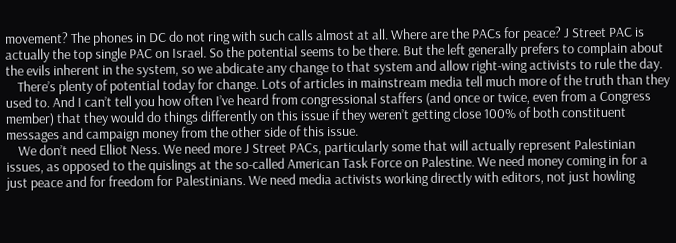movement? The phones in DC do not ring with such calls almost at all. Where are the PACs for peace? J Street PAC is actually the top single PAC on Israel. So the potential seems to be there. But the left generally prefers to complain about the evils inherent in the system, so we abdicate any change to that system and allow right-wing activists to rule the day.
    There’s plenty of potential today for change. Lots of articles in mainstream media tell much more of the truth than they used to. And I can’t tell you how often I’ve heard from congressional staffers (and once or twice, even from a Congress member) that they would do things differently on this issue if they weren’t getting close 100% of both constituent messages and campaign money from the other side of this issue.
    We don’t need Elliot Ness. We need more J Street PACs, particularly some that will actually represent Palestinian issues, as opposed to the quislings at the so-called American Task Force on Palestine. We need money coming in for a just peace and for freedom for Palestinians. We need media activists working directly with editors, not just howling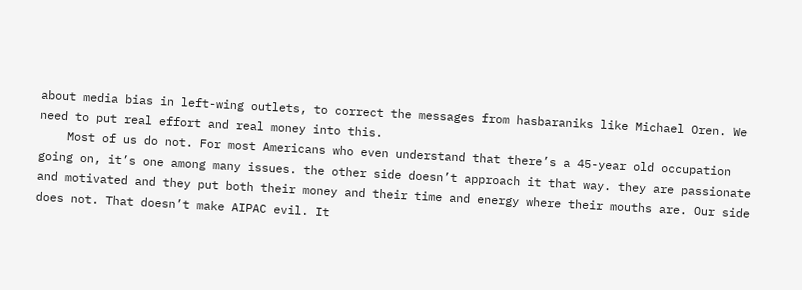about media bias in left-wing outlets, to correct the messages from hasbaraniks like Michael Oren. We need to put real effort and real money into this.
    Most of us do not. For most Americans who even understand that there’s a 45-year old occupation going on, it’s one among many issues. the other side doesn’t approach it that way. they are passionate and motivated and they put both their money and their time and energy where their mouths are. Our side does not. That doesn’t make AIPAC evil. It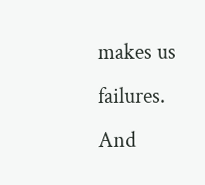makes us failures. And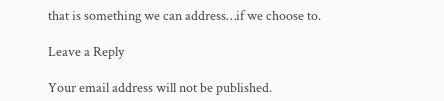that is something we can address…if we choose to.

Leave a Reply

Your email address will not be published.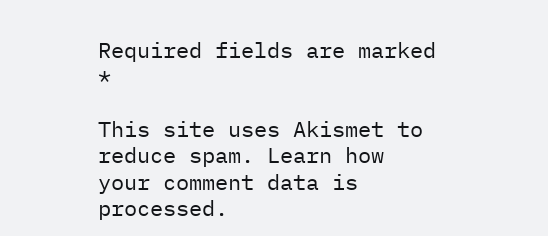Required fields are marked *

This site uses Akismet to reduce spam. Learn how your comment data is processed.